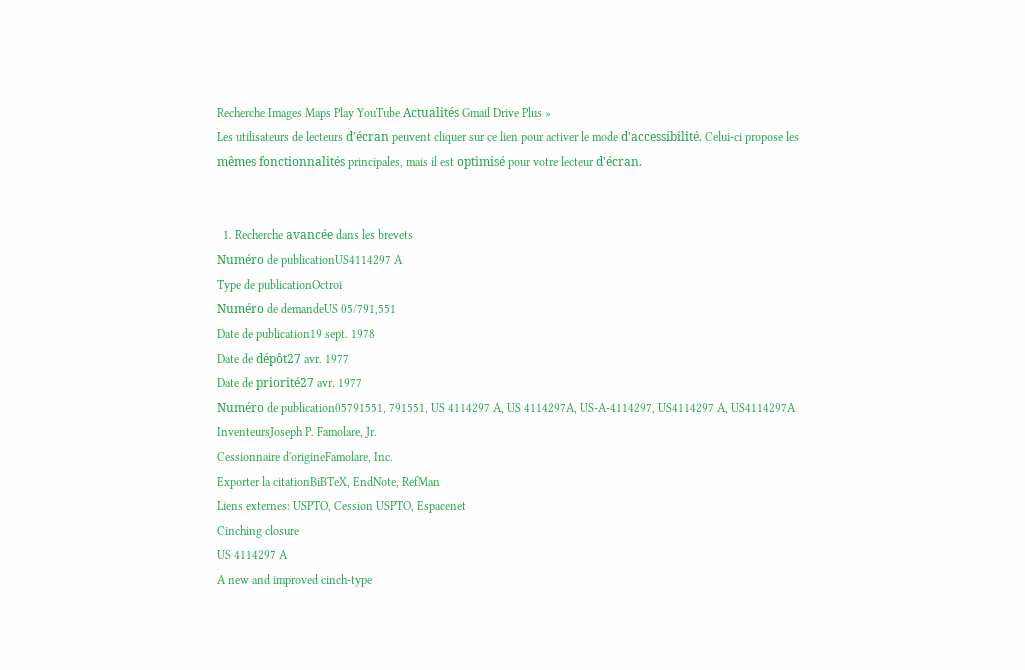Recherche Images Maps Play YouTube Actualités Gmail Drive Plus »
Les utilisateurs de lecteurs d'écran peuvent cliquer sur ce lien pour activer le mode d'accessibilité. Celui-ci propose les mêmes fonctionnalités principales, mais il est optimisé pour votre lecteur d'écran.


  1. Recherche avancée dans les brevets
Numéro de publicationUS4114297 A
Type de publicationOctroi
Numéro de demandeUS 05/791,551
Date de publication19 sept. 1978
Date de dépôt27 avr. 1977
Date de priorité27 avr. 1977
Numéro de publication05791551, 791551, US 4114297 A, US 4114297A, US-A-4114297, US4114297 A, US4114297A
InventeursJoseph P. Famolare, Jr.
Cessionnaire d'origineFamolare, Inc.
Exporter la citationBiBTeX, EndNote, RefMan
Liens externes: USPTO, Cession USPTO, Espacenet
Cinching closure
US 4114297 A
A new and improved cinch-type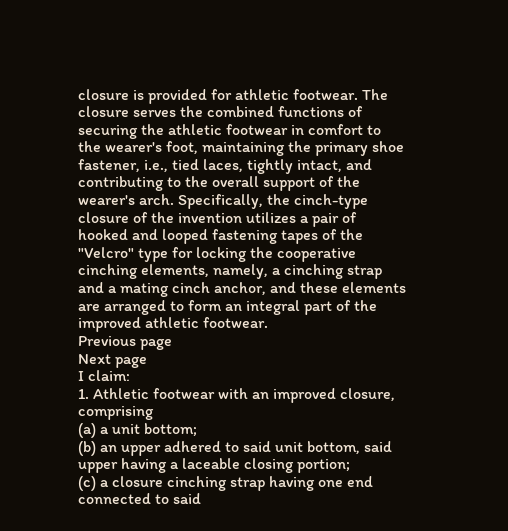closure is provided for athletic footwear. The closure serves the combined functions of securing the athletic footwear in comfort to the wearer's foot, maintaining the primary shoe fastener, i.e., tied laces, tightly intact, and contributing to the overall support of the wearer's arch. Specifically, the cinch-type closure of the invention utilizes a pair of hooked and looped fastening tapes of the "Velcro" type for locking the cooperative cinching elements, namely, a cinching strap and a mating cinch anchor, and these elements are arranged to form an integral part of the improved athletic footwear.
Previous page
Next page
I claim:
1. Athletic footwear with an improved closure, comprising
(a) a unit bottom;
(b) an upper adhered to said unit bottom, said upper having a laceable closing portion;
(c) a closure cinching strap having one end connected to said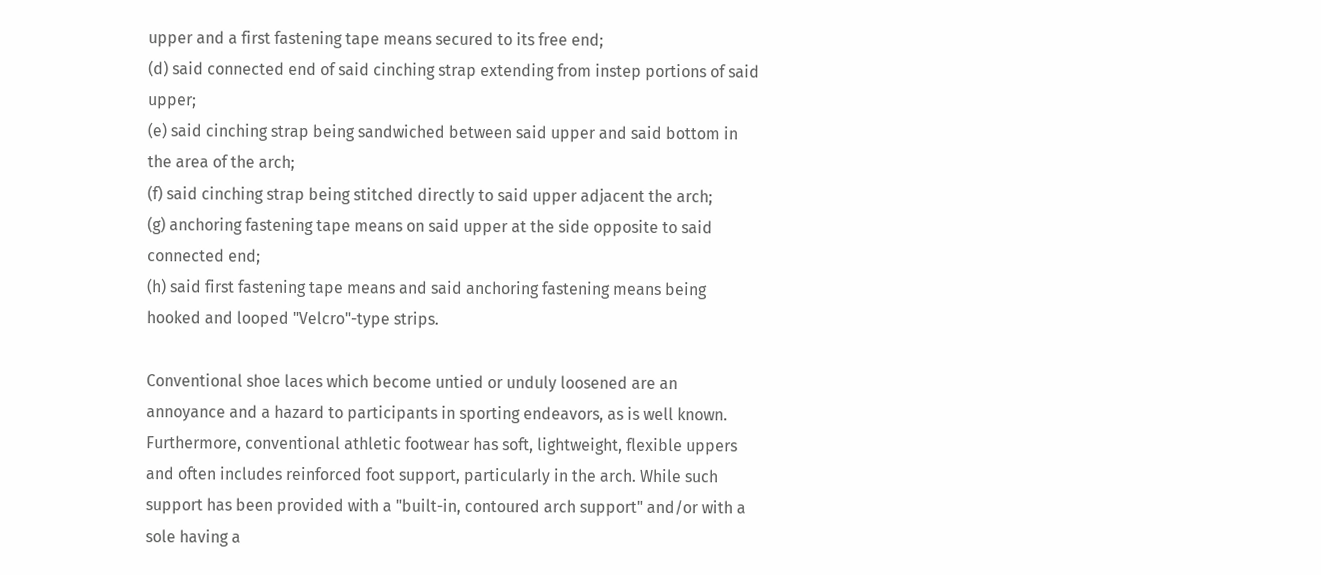upper and a first fastening tape means secured to its free end;
(d) said connected end of said cinching strap extending from instep portions of said upper;
(e) said cinching strap being sandwiched between said upper and said bottom in the area of the arch;
(f) said cinching strap being stitched directly to said upper adjacent the arch;
(g) anchoring fastening tape means on said upper at the side opposite to said connected end;
(h) said first fastening tape means and said anchoring fastening means being hooked and looped "Velcro"-type strips.

Conventional shoe laces which become untied or unduly loosened are an annoyance and a hazard to participants in sporting endeavors, as is well known. Furthermore, conventional athletic footwear has soft, lightweight, flexible uppers and often includes reinforced foot support, particularly in the arch. While such support has been provided with a "built-in, contoured arch support" and/or with a sole having a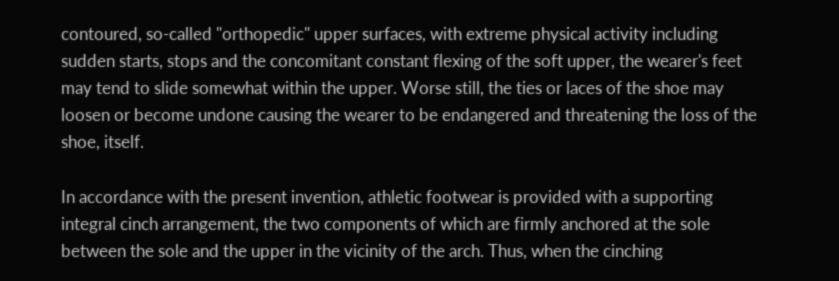contoured, so-called "orthopedic" upper surfaces, with extreme physical activity including sudden starts, stops and the concomitant constant flexing of the soft upper, the wearer's feet may tend to slide somewhat within the upper. Worse still, the ties or laces of the shoe may loosen or become undone causing the wearer to be endangered and threatening the loss of the shoe, itself.

In accordance with the present invention, athletic footwear is provided with a supporting integral cinch arrangement, the two components of which are firmly anchored at the sole between the sole and the upper in the vicinity of the arch. Thus, when the cinching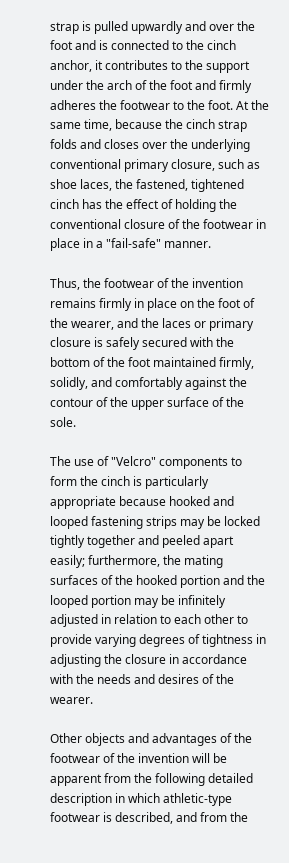strap is pulled upwardly and over the foot and is connected to the cinch anchor, it contributes to the support under the arch of the foot and firmly adheres the footwear to the foot. At the same time, because the cinch strap folds and closes over the underlying conventional primary closure, such as shoe laces, the fastened, tightened cinch has the effect of holding the conventional closure of the footwear in place in a "fail-safe" manner.

Thus, the footwear of the invention remains firmly in place on the foot of the wearer, and the laces or primary closure is safely secured with the bottom of the foot maintained firmly, solidly, and comfortably against the contour of the upper surface of the sole.

The use of "Velcro" components to form the cinch is particularly appropriate because hooked and looped fastening strips may be locked tightly together and peeled apart easily; furthermore, the mating surfaces of the hooked portion and the looped portion may be infinitely adjusted in relation to each other to provide varying degrees of tightness in adjusting the closure in accordance with the needs and desires of the wearer.

Other objects and advantages of the footwear of the invention will be apparent from the following detailed description in which athletic-type footwear is described, and from the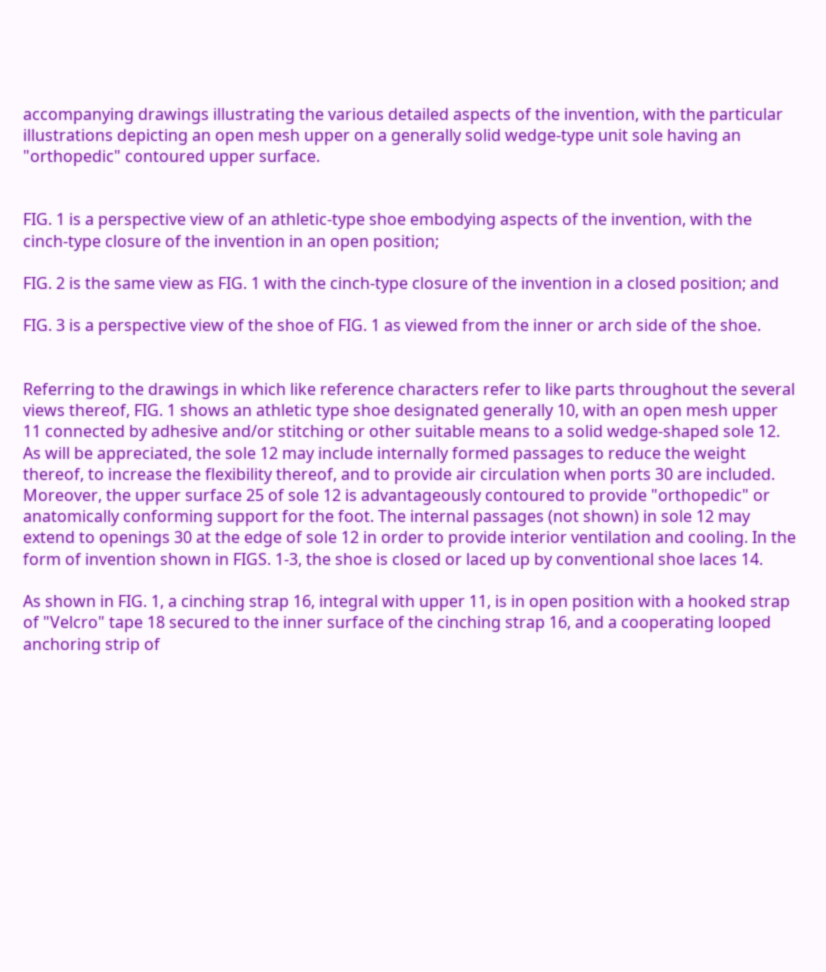accompanying drawings illustrating the various detailed aspects of the invention, with the particular illustrations depicting an open mesh upper on a generally solid wedge-type unit sole having an "orthopedic" contoured upper surface.


FIG. 1 is a perspective view of an athletic-type shoe embodying aspects of the invention, with the cinch-type closure of the invention in an open position;

FIG. 2 is the same view as FIG. 1 with the cinch-type closure of the invention in a closed position; and

FIG. 3 is a perspective view of the shoe of FIG. 1 as viewed from the inner or arch side of the shoe.


Referring to the drawings in which like reference characters refer to like parts throughout the several views thereof, FIG. 1 shows an athletic type shoe designated generally 10, with an open mesh upper 11 connected by adhesive and/or stitching or other suitable means to a solid wedge-shaped sole 12. As will be appreciated, the sole 12 may include internally formed passages to reduce the weight thereof, to increase the flexibility thereof, and to provide air circulation when ports 30 are included. Moreover, the upper surface 25 of sole 12 is advantageously contoured to provide "orthopedic" or anatomically conforming support for the foot. The internal passages (not shown) in sole 12 may extend to openings 30 at the edge of sole 12 in order to provide interior ventilation and cooling. In the form of invention shown in FIGS. 1-3, the shoe is closed or laced up by conventional shoe laces 14.

As shown in FIG. 1, a cinching strap 16, integral with upper 11, is in open position with a hooked strap of "Velcro" tape 18 secured to the inner surface of the cinching strap 16, and a cooperating looped anchoring strip of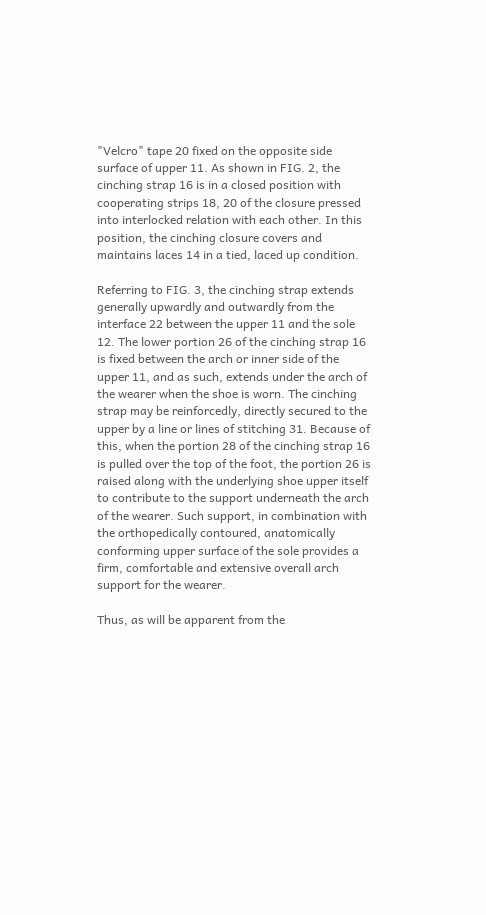"Velcro" tape 20 fixed on the opposite side surface of upper 11. As shown in FIG. 2, the cinching strap 16 is in a closed position with cooperating strips 18, 20 of the closure pressed into interlocked relation with each other. In this position, the cinching closure covers and maintains laces 14 in a tied, laced up condition.

Referring to FIG. 3, the cinching strap extends generally upwardly and outwardly from the interface 22 between the upper 11 and the sole 12. The lower portion 26 of the cinching strap 16 is fixed between the arch or inner side of the upper 11, and as such, extends under the arch of the wearer when the shoe is worn. The cinching strap may be reinforcedly, directly secured to the upper by a line or lines of stitching 31. Because of this, when the portion 28 of the cinching strap 16 is pulled over the top of the foot, the portion 26 is raised along with the underlying shoe upper itself to contribute to the support underneath the arch of the wearer. Such support, in combination with the orthopedically contoured, anatomically conforming upper surface of the sole provides a firm, comfortable and extensive overall arch support for the wearer.

Thus, as will be apparent from the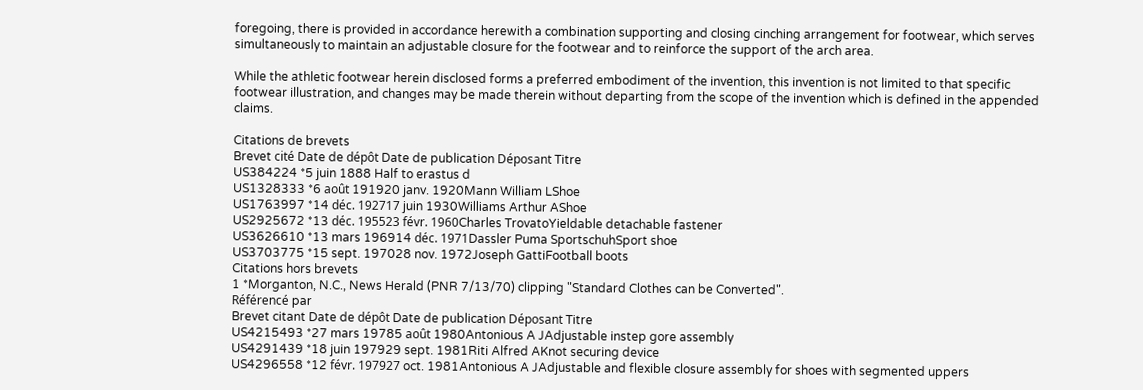foregoing, there is provided in accordance herewith a combination supporting and closing cinching arrangement for footwear, which serves simultaneously to maintain an adjustable closure for the footwear and to reinforce the support of the arch area.

While the athletic footwear herein disclosed forms a preferred embodiment of the invention, this invention is not limited to that specific footwear illustration, and changes may be made therein without departing from the scope of the invention which is defined in the appended claims.

Citations de brevets
Brevet cité Date de dépôt Date de publication Déposant Titre
US384224 *5 juin 1888 Half to erastus d
US1328333 *6 août 191920 janv. 1920Mann William LShoe
US1763997 *14 déc. 192717 juin 1930Williams Arthur AShoe
US2925672 *13 déc. 195523 févr. 1960Charles TrovatoYieldable detachable fastener
US3626610 *13 mars 196914 déc. 1971Dassler Puma SportschuhSport shoe
US3703775 *15 sept. 197028 nov. 1972Joseph GattiFootball boots
Citations hors brevets
1 *Morganton, N.C., News Herald (PNR 7/13/70) clipping "Standard Clothes can be Converted".
Référencé par
Brevet citant Date de dépôt Date de publication Déposant Titre
US4215493 *27 mars 19785 août 1980Antonious A JAdjustable instep gore assembly
US4291439 *18 juin 197929 sept. 1981Riti Alfred AKnot securing device
US4296558 *12 févr. 197927 oct. 1981Antonious A JAdjustable and flexible closure assembly for shoes with segmented uppers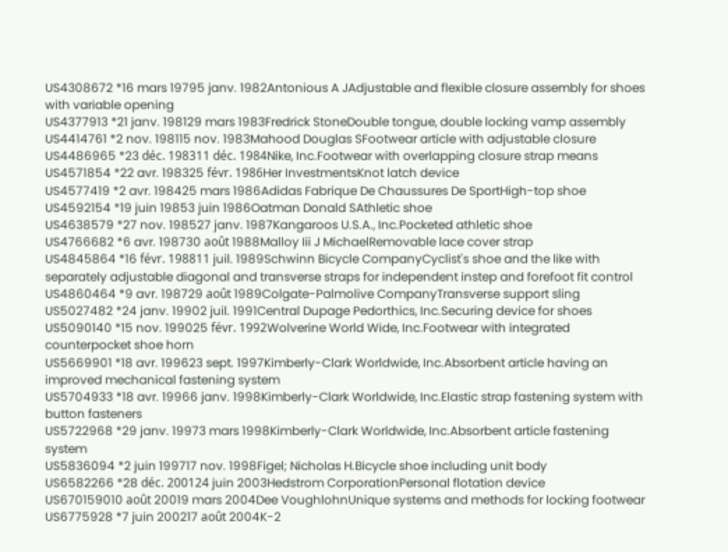US4308672 *16 mars 19795 janv. 1982Antonious A JAdjustable and flexible closure assembly for shoes with variable opening
US4377913 *21 janv. 198129 mars 1983Fredrick StoneDouble tongue, double locking vamp assembly
US4414761 *2 nov. 198115 nov. 1983Mahood Douglas SFootwear article with adjustable closure
US4486965 *23 déc. 198311 déc. 1984Nike, Inc.Footwear with overlapping closure strap means
US4571854 *22 avr. 198325 févr. 1986Her InvestmentsKnot latch device
US4577419 *2 avr. 198425 mars 1986Adidas Fabrique De Chaussures De SportHigh-top shoe
US4592154 *19 juin 19853 juin 1986Oatman Donald SAthletic shoe
US4638579 *27 nov. 198527 janv. 1987Kangaroos U.S.A., Inc.Pocketed athletic shoe
US4766682 *6 avr. 198730 août 1988Malloy Iii J MichaelRemovable lace cover strap
US4845864 *16 févr. 198811 juil. 1989Schwinn Bicycle CompanyCyclist's shoe and the like with separately adjustable diagonal and transverse straps for independent instep and forefoot fit control
US4860464 *9 avr. 198729 août 1989Colgate-Palmolive CompanyTransverse support sling
US5027482 *24 janv. 19902 juil. 1991Central Dupage Pedorthics, Inc.Securing device for shoes
US5090140 *15 nov. 199025 févr. 1992Wolverine World Wide, Inc.Footwear with integrated counterpocket shoe horn
US5669901 *18 avr. 199623 sept. 1997Kimberly-Clark Worldwide, Inc.Absorbent article having an improved mechanical fastening system
US5704933 *18 avr. 19966 janv. 1998Kimberly-Clark Worldwide, Inc.Elastic strap fastening system with button fasteners
US5722968 *29 janv. 19973 mars 1998Kimberly-Clark Worldwide, Inc.Absorbent article fastening system
US5836094 *2 juin 199717 nov. 1998Figel; Nicholas H.Bicycle shoe including unit body
US6582266 *28 déc. 200124 juin 2003Hedstrom CorporationPersonal flotation device
US670159010 août 20019 mars 2004Dee VoughlohnUnique systems and methods for locking footwear
US6775928 *7 juin 200217 août 2004K-2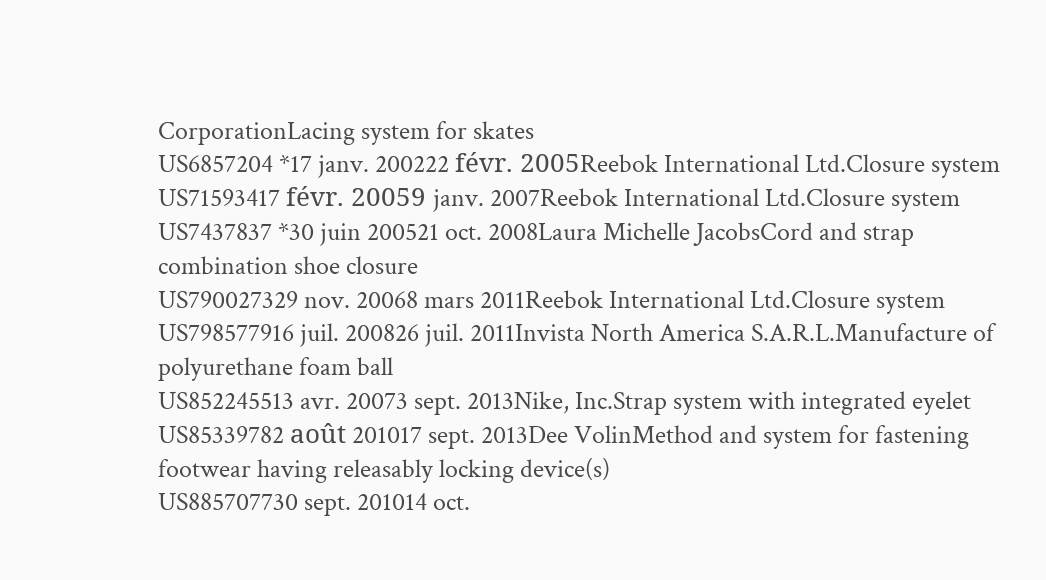CorporationLacing system for skates
US6857204 *17 janv. 200222 févr. 2005Reebok International Ltd.Closure system
US71593417 févr. 20059 janv. 2007Reebok International Ltd.Closure system
US7437837 *30 juin 200521 oct. 2008Laura Michelle JacobsCord and strap combination shoe closure
US790027329 nov. 20068 mars 2011Reebok International Ltd.Closure system
US798577916 juil. 200826 juil. 2011Invista North America S.A.R.L.Manufacture of polyurethane foam ball
US852245513 avr. 20073 sept. 2013Nike, Inc.Strap system with integrated eyelet
US85339782 août 201017 sept. 2013Dee VolinMethod and system for fastening footwear having releasably locking device(s)
US885707730 sept. 201014 oct.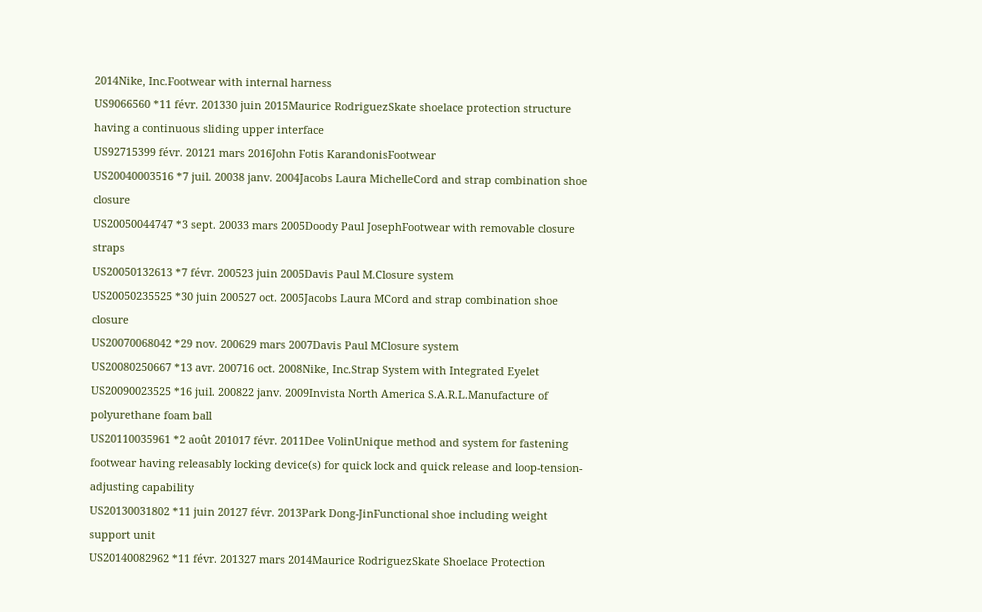2014Nike, Inc.Footwear with internal harness
US9066560 *11 févr. 201330 juin 2015Maurice RodriguezSkate shoelace protection structure having a continuous sliding upper interface
US92715399 févr. 20121 mars 2016John Fotis KarandonisFootwear
US20040003516 *7 juil. 20038 janv. 2004Jacobs Laura MichelleCord and strap combination shoe closure
US20050044747 *3 sept. 20033 mars 2005Doody Paul JosephFootwear with removable closure straps
US20050132613 *7 févr. 200523 juin 2005Davis Paul M.Closure system
US20050235525 *30 juin 200527 oct. 2005Jacobs Laura MCord and strap combination shoe closure
US20070068042 *29 nov. 200629 mars 2007Davis Paul MClosure system
US20080250667 *13 avr. 200716 oct. 2008Nike, Inc.Strap System with Integrated Eyelet
US20090023525 *16 juil. 200822 janv. 2009Invista North America S.A.R.L.Manufacture of polyurethane foam ball
US20110035961 *2 août 201017 févr. 2011Dee VolinUnique method and system for fastening footwear having releasably locking device(s) for quick lock and quick release and loop-tension-adjusting capability
US20130031802 *11 juin 20127 févr. 2013Park Dong-JinFunctional shoe including weight support unit
US20140082962 *11 févr. 201327 mars 2014Maurice RodriguezSkate Shoelace Protection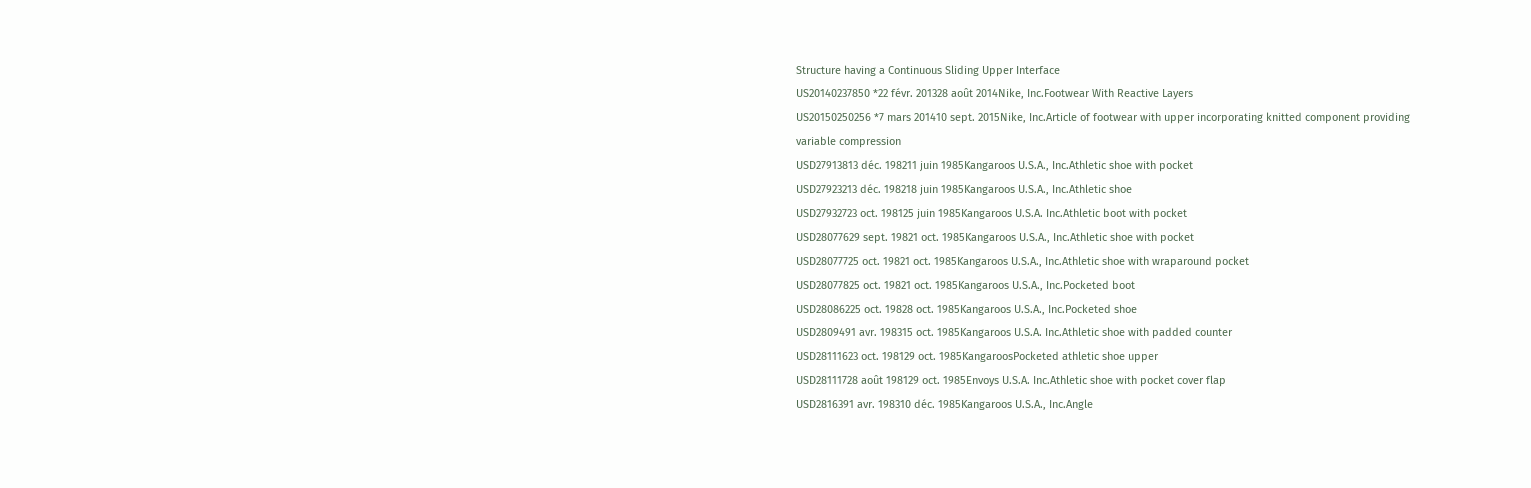Structure having a Continuous Sliding Upper Interface
US20140237850 *22 févr. 201328 août 2014Nike, Inc.Footwear With Reactive Layers
US20150250256 *7 mars 201410 sept. 2015Nike, Inc.Article of footwear with upper incorporating knitted component providing variable compression
USD27913813 déc. 198211 juin 1985Kangaroos U.S.A., Inc.Athletic shoe with pocket
USD27923213 déc. 198218 juin 1985Kangaroos U.S.A., Inc.Athletic shoe
USD27932723 oct. 198125 juin 1985Kangaroos U.S.A. Inc.Athletic boot with pocket
USD28077629 sept. 19821 oct. 1985Kangaroos U.S.A., Inc.Athletic shoe with pocket
USD28077725 oct. 19821 oct. 1985Kangaroos U.S.A., Inc.Athletic shoe with wraparound pocket
USD28077825 oct. 19821 oct. 1985Kangaroos U.S.A., Inc.Pocketed boot
USD28086225 oct. 19828 oct. 1985Kangaroos U.S.A., Inc.Pocketed shoe
USD2809491 avr. 198315 oct. 1985Kangaroos U.S.A. Inc.Athletic shoe with padded counter
USD28111623 oct. 198129 oct. 1985KangaroosPocketed athletic shoe upper
USD28111728 août 198129 oct. 1985Envoys U.S.A. Inc.Athletic shoe with pocket cover flap
USD2816391 avr. 198310 déc. 1985Kangaroos U.S.A., Inc.Angle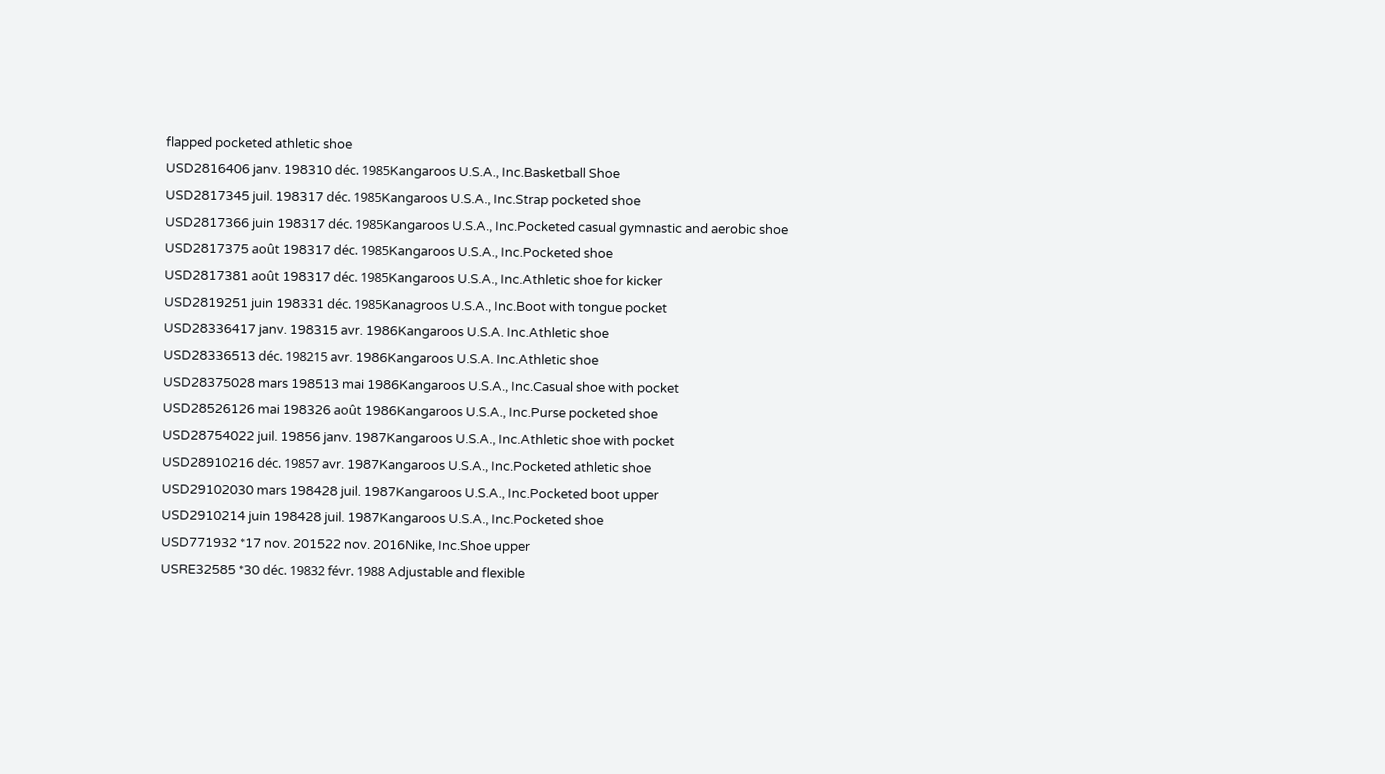flapped pocketed athletic shoe
USD2816406 janv. 198310 déc. 1985Kangaroos U.S.A., Inc.Basketball Shoe
USD2817345 juil. 198317 déc. 1985Kangaroos U.S.A., Inc.Strap pocketed shoe
USD2817366 juin 198317 déc. 1985Kangaroos U.S.A., Inc.Pocketed casual gymnastic and aerobic shoe
USD2817375 août 198317 déc. 1985Kangaroos U.S.A., Inc.Pocketed shoe
USD2817381 août 198317 déc. 1985Kangaroos U.S.A., Inc.Athletic shoe for kicker
USD2819251 juin 198331 déc. 1985Kanagroos U.S.A., Inc.Boot with tongue pocket
USD28336417 janv. 198315 avr. 1986Kangaroos U.S.A. Inc.Athletic shoe
USD28336513 déc. 198215 avr. 1986Kangaroos U.S.A. Inc.Athletic shoe
USD28375028 mars 198513 mai 1986Kangaroos U.S.A., Inc.Casual shoe with pocket
USD28526126 mai 198326 août 1986Kangaroos U.S.A., Inc.Purse pocketed shoe
USD28754022 juil. 19856 janv. 1987Kangaroos U.S.A., Inc.Athletic shoe with pocket
USD28910216 déc. 19857 avr. 1987Kangaroos U.S.A., Inc.Pocketed athletic shoe
USD29102030 mars 198428 juil. 1987Kangaroos U.S.A., Inc.Pocketed boot upper
USD2910214 juin 198428 juil. 1987Kangaroos U.S.A., Inc.Pocketed shoe
USD771932 *17 nov. 201522 nov. 2016Nike, Inc.Shoe upper
USRE32585 *30 déc. 19832 févr. 1988 Adjustable and flexible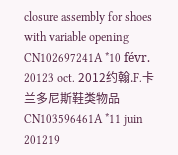closure assembly for shoes with variable opening
CN102697241A *10 févr. 20123 oct. 2012约翰.F.卡兰多尼斯鞋类物品
CN103596461A *11 juin 201219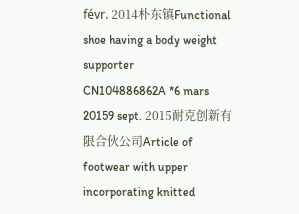févr. 2014朴东镇Functional shoe having a body weight supporter
CN104886862A *6 mars 20159 sept. 2015耐克创新有限合伙公司Article of footwear with upper incorporating knitted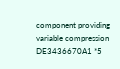component providing variable compression
DE3436670A1 *5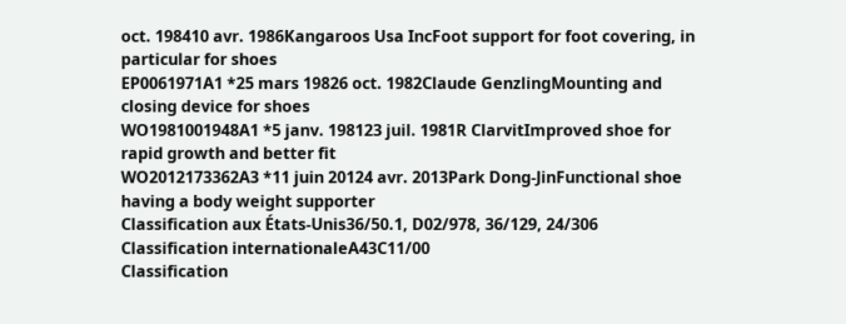oct. 198410 avr. 1986Kangaroos Usa IncFoot support for foot covering, in particular for shoes
EP0061971A1 *25 mars 19826 oct. 1982Claude GenzlingMounting and closing device for shoes
WO1981001948A1 *5 janv. 198123 juil. 1981R ClarvitImproved shoe for rapid growth and better fit
WO2012173362A3 *11 juin 20124 avr. 2013Park Dong-JinFunctional shoe having a body weight supporter
Classification aux États-Unis36/50.1, D02/978, 36/129, 24/306
Classification internationaleA43C11/00
Classification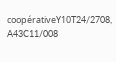coopérativeY10T24/2708, A43C11/008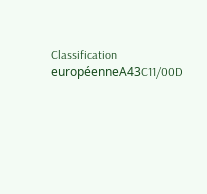Classification européenneA43C11/00D